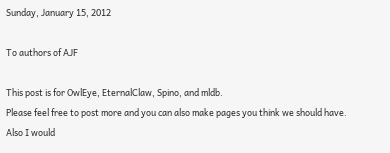Sunday, January 15, 2012

To authors of AJF

This post is for OwlEye, EternalClaw, Spino, and mldb.
Please feel free to post more and you can also make pages you think we should have. Also I would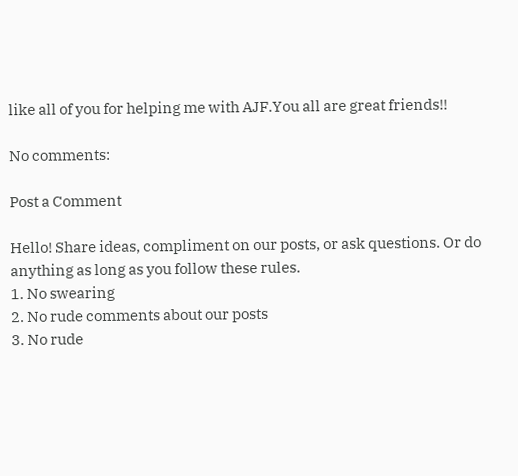like all of you for helping me with AJF.You all are great friends!!

No comments:

Post a Comment

Hello! Share ideas, compliment on our posts, or ask questions. Or do anything as long as you follow these rules.
1. No swearing
2. No rude comments about our posts
3. No rude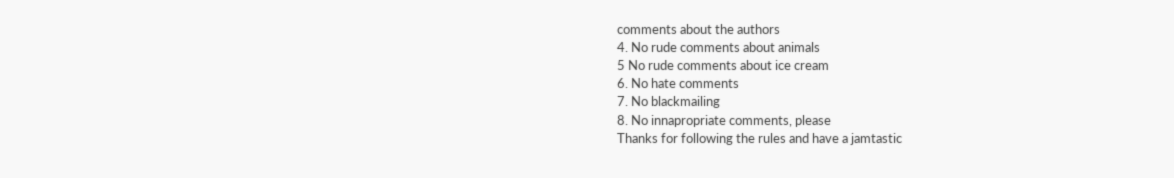comments about the authors
4. No rude comments about animals
5 No rude comments about ice cream
6. No hate comments
7. No blackmailing
8. No innapropriate comments, please
Thanks for following the rules and have a jamtastic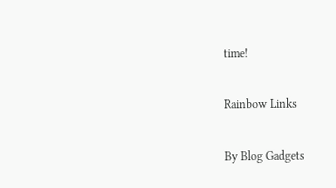time!

Rainbow Links

By Blog Gadgets